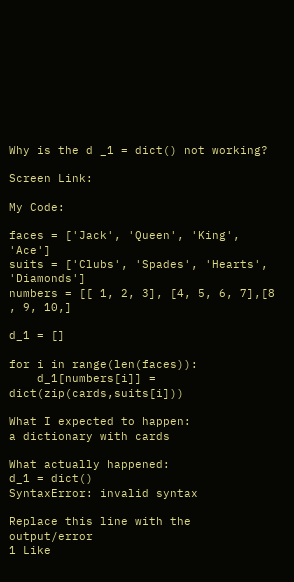Why is the d _1 = dict() not working?

Screen Link:

My Code:

faces = ['Jack', 'Queen', 'King', 'Ace']
suits = ['Clubs', 'Spades', 'Hearts', 'Diamonds']
numbers = [[ 1, 2, 3], [4, 5, 6, 7],[8 , 9, 10,]

d_1 = []

for i in range(len(faces)):
    d_1[numbers[i]] = dict(zip(cards,suits[i]))

What I expected to happen:
a dictionary with cards

What actually happened:
d_1 = dict()
SyntaxError: invalid syntax

Replace this line with the output/error
1 Like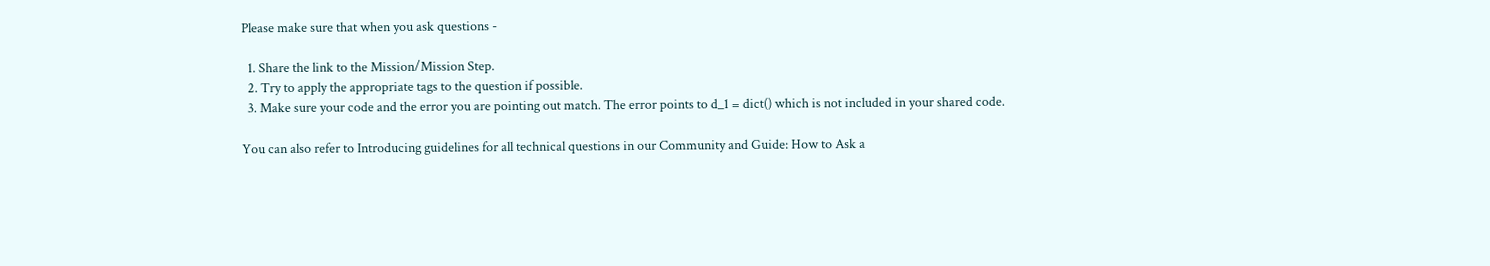Please make sure that when you ask questions -

  1. Share the link to the Mission/Mission Step.
  2. Try to apply the appropriate tags to the question if possible.
  3. Make sure your code and the error you are pointing out match. The error points to d_1 = dict() which is not included in your shared code.

You can also refer to Introducing guidelines for all technical questions in our Community and Guide: How to Ask a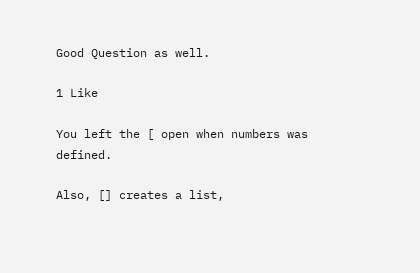Good Question as well.

1 Like

You left the [ open when numbers was defined.

Also, [] creates a list,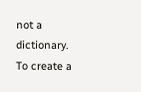not a dictionary. To create a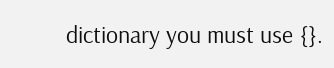dictionary you must use {}.